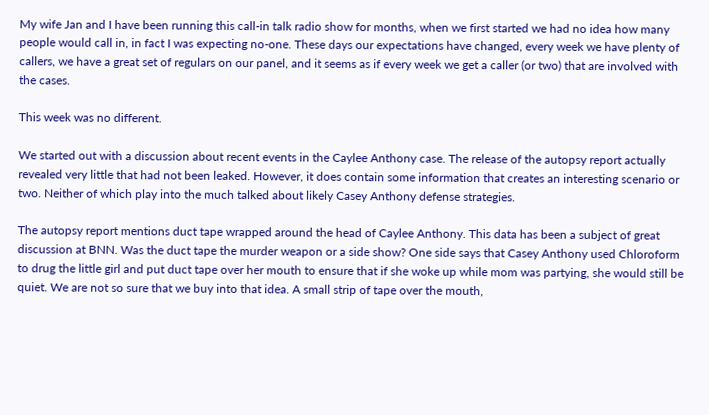My wife Jan and I have been running this call-in talk radio show for months, when we first started we had no idea how many people would call in, in fact I was expecting no-one. These days our expectations have changed, every week we have plenty of callers, we have a great set of regulars on our panel, and it seems as if every week we get a caller (or two) that are involved with the cases.

This week was no different.

We started out with a discussion about recent events in the Caylee Anthony case. The release of the autopsy report actually revealed very little that had not been leaked. However, it does contain some information that creates an interesting scenario or two. Neither of which play into the much talked about likely Casey Anthony defense strategies.

The autopsy report mentions duct tape wrapped around the head of Caylee Anthony. This data has been a subject of great discussion at BNN. Was the duct tape the murder weapon or a side show? One side says that Casey Anthony used Chloroform to drug the little girl and put duct tape over her mouth to ensure that if she woke up while mom was partying, she would still be quiet. We are not so sure that we buy into that idea. A small strip of tape over the mouth,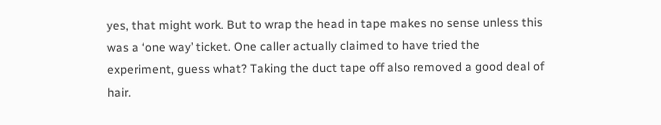yes, that might work. But to wrap the head in tape makes no sense unless this was a ‘one way’ ticket. One caller actually claimed to have tried the experiment, guess what? Taking the duct tape off also removed a good deal of hair.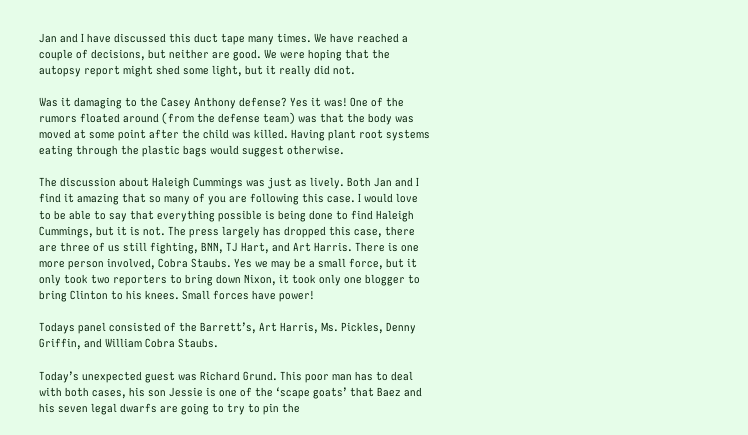Jan and I have discussed this duct tape many times. We have reached a couple of decisions, but neither are good. We were hoping that the autopsy report might shed some light, but it really did not.

Was it damaging to the Casey Anthony defense? Yes it was! One of the rumors floated around (from the defense team) was that the body was moved at some point after the child was killed. Having plant root systems eating through the plastic bags would suggest otherwise.

The discussion about Haleigh Cummings was just as lively. Both Jan and I find it amazing that so many of you are following this case. I would love to be able to say that everything possible is being done to find Haleigh Cummings, but it is not. The press largely has dropped this case, there are three of us still fighting, BNN, TJ Hart, and Art Harris. There is one more person involved, Cobra Staubs. Yes we may be a small force, but it only took two reporters to bring down Nixon, it took only one blogger to bring Clinton to his knees. Small forces have power!

Todays panel consisted of the Barrett’s, Art Harris, Ms. Pickles, Denny Griffin, and William Cobra Staubs.

Today’s unexpected guest was Richard Grund. This poor man has to deal with both cases, his son Jessie is one of the ‘scape goats’ that Baez and his seven legal dwarfs are going to try to pin the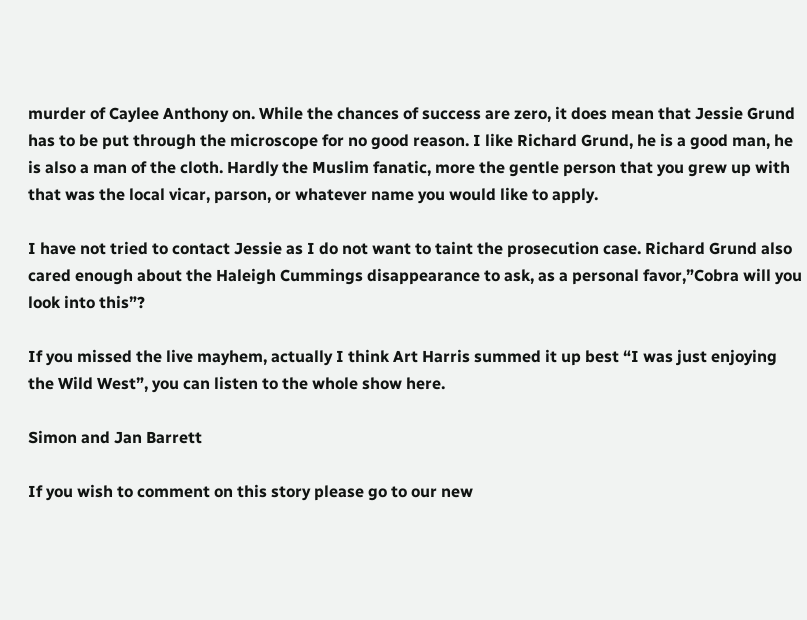murder of Caylee Anthony on. While the chances of success are zero, it does mean that Jessie Grund has to be put through the microscope for no good reason. I like Richard Grund, he is a good man, he is also a man of the cloth. Hardly the Muslim fanatic, more the gentle person that you grew up with that was the local vicar, parson, or whatever name you would like to apply.

I have not tried to contact Jessie as I do not want to taint the prosecution case. Richard Grund also cared enough about the Haleigh Cummings disappearance to ask, as a personal favor,”Cobra will you look into this”?

If you missed the live mayhem, actually I think Art Harris summed it up best “I was just enjoying the Wild West”, you can listen to the whole show here.

Simon and Jan Barrett

If you wish to comment on this story please go to our new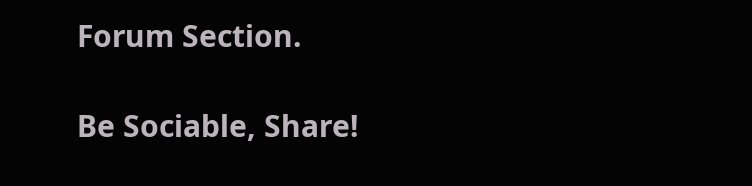Forum Section.

Be Sociable, Share!